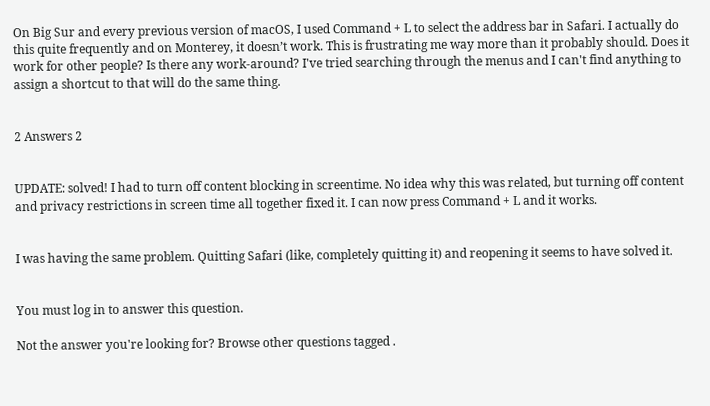On Big Sur and every previous version of macOS, I used Command + L to select the address bar in Safari. I actually do this quite frequently and on Monterey, it doesn’t work. This is frustrating me way more than it probably should. Does it work for other people? Is there any work-around? I've tried searching through the menus and I can't find anything to assign a shortcut to that will do the same thing.


2 Answers 2


UPDATE: solved! I had to turn off content blocking in screentime. No idea why this was related, but turning off content and privacy restrictions in screen time all together fixed it. I can now press Command + L and it works.


I was having the same problem. Quitting Safari (like, completely quitting it) and reopening it seems to have solved it.


You must log in to answer this question.

Not the answer you're looking for? Browse other questions tagged .